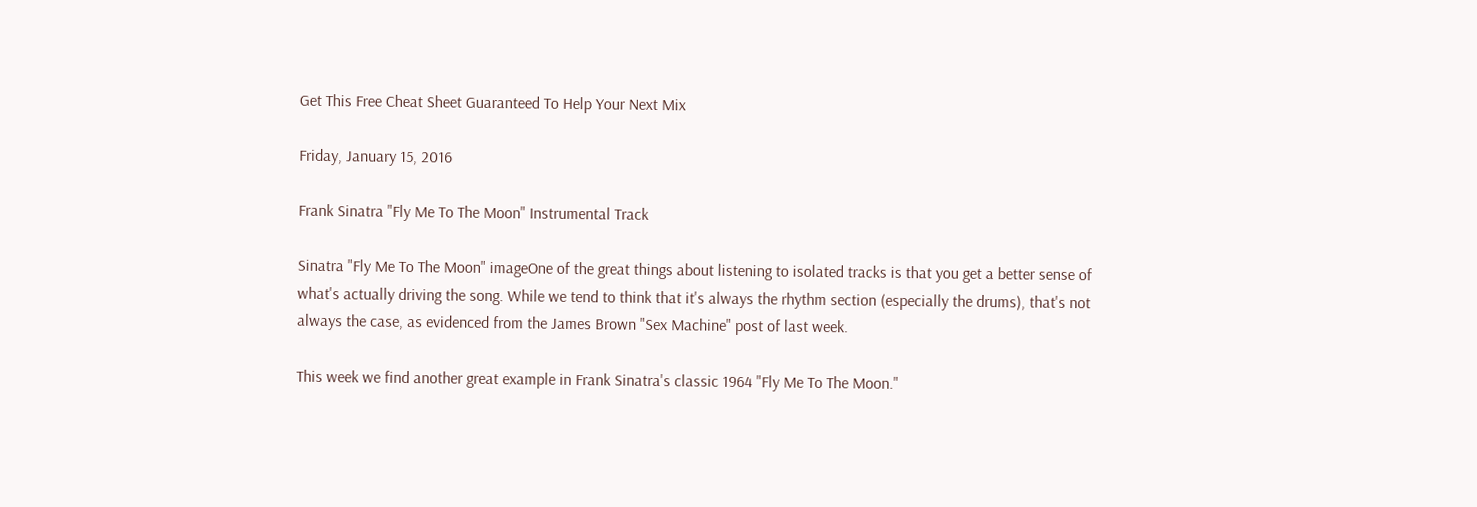Get This Free Cheat Sheet Guaranteed To Help Your Next Mix

Friday, January 15, 2016

Frank Sinatra "Fly Me To The Moon" Instrumental Track

Sinatra "Fly Me To The Moon" imageOne of the great things about listening to isolated tracks is that you get a better sense of what's actually driving the song. While we tend to think that it's always the rhythm section (especially the drums), that's not always the case, as evidenced from the James Brown "Sex Machine" post of last week.

This week we find another great example in Frank Sinatra's classic 1964 "Fly Me To The Moon."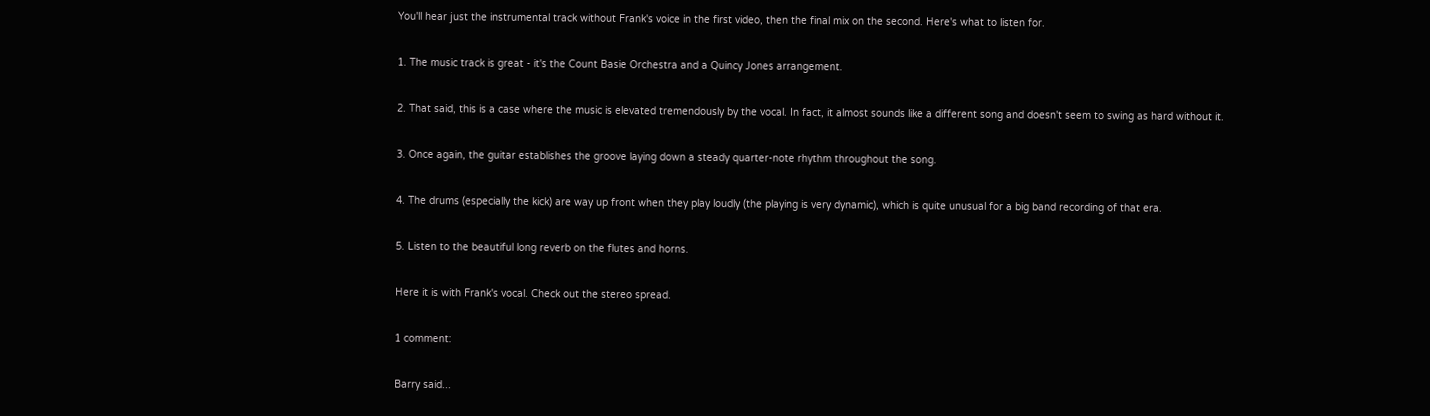You'll hear just the instrumental track without Frank's voice in the first video, then the final mix on the second. Here's what to listen for.

1. The music track is great - it's the Count Basie Orchestra and a Quincy Jones arrangement.

2. That said, this is a case where the music is elevated tremendously by the vocal. In fact, it almost sounds like a different song and doesn't seem to swing as hard without it.

3. Once again, the guitar establishes the groove laying down a steady quarter-note rhythm throughout the song.

4. The drums (especially the kick) are way up front when they play loudly (the playing is very dynamic), which is quite unusual for a big band recording of that era.

5. Listen to the beautiful long reverb on the flutes and horns.

Here it is with Frank's vocal. Check out the stereo spread.

1 comment:

Barry said...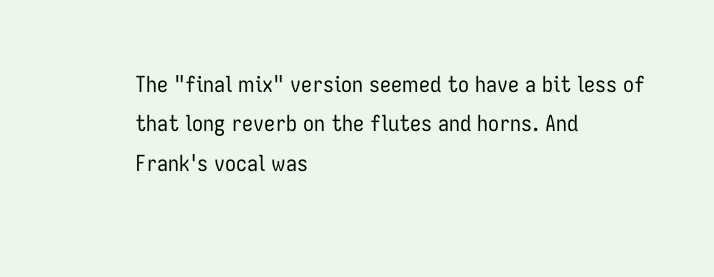The "final mix" version seemed to have a bit less of that long reverb on the flutes and horns. And Frank's vocal was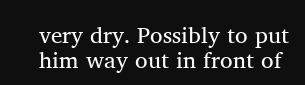very dry. Possibly to put him way out in front of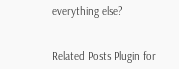everything else?


Related Posts Plugin for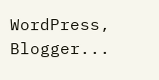WordPress, Blogger...